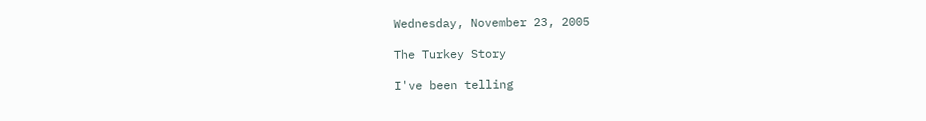Wednesday, November 23, 2005

The Turkey Story

I've been telling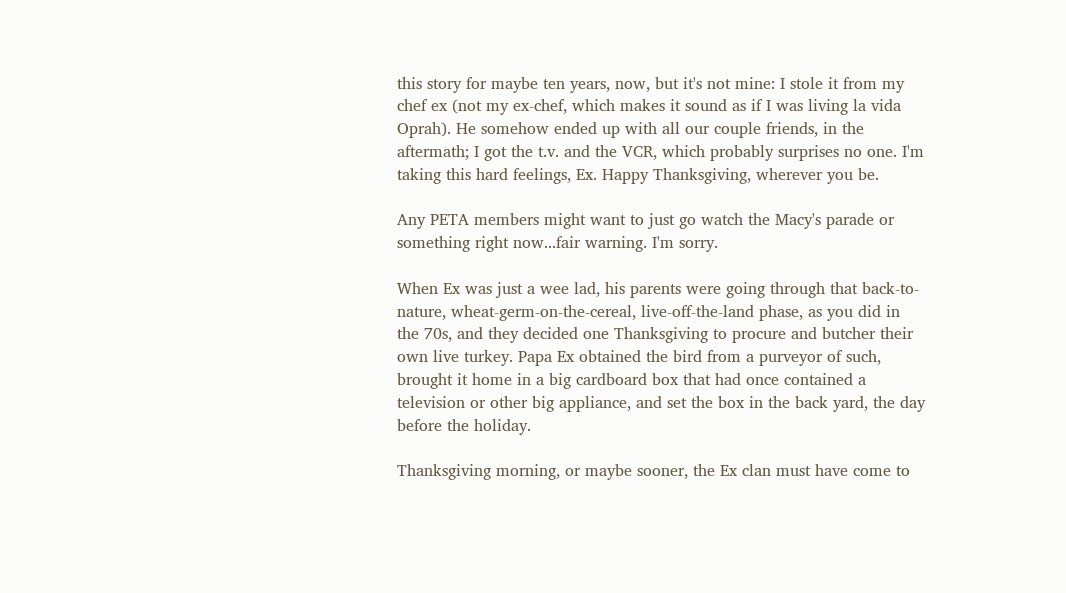this story for maybe ten years, now, but it's not mine: I stole it from my chef ex (not my ex-chef, which makes it sound as if I was living la vida Oprah). He somehow ended up with all our couple friends, in the aftermath; I got the t.v. and the VCR, which probably surprises no one. I'm taking this hard feelings, Ex. Happy Thanksgiving, wherever you be.

Any PETA members might want to just go watch the Macy's parade or something right now...fair warning. I'm sorry.

When Ex was just a wee lad, his parents were going through that back-to-nature, wheat-germ-on-the-cereal, live-off-the-land phase, as you did in the 70s, and they decided one Thanksgiving to procure and butcher their own live turkey. Papa Ex obtained the bird from a purveyor of such, brought it home in a big cardboard box that had once contained a television or other big appliance, and set the box in the back yard, the day before the holiday.

Thanksgiving morning, or maybe sooner, the Ex clan must have come to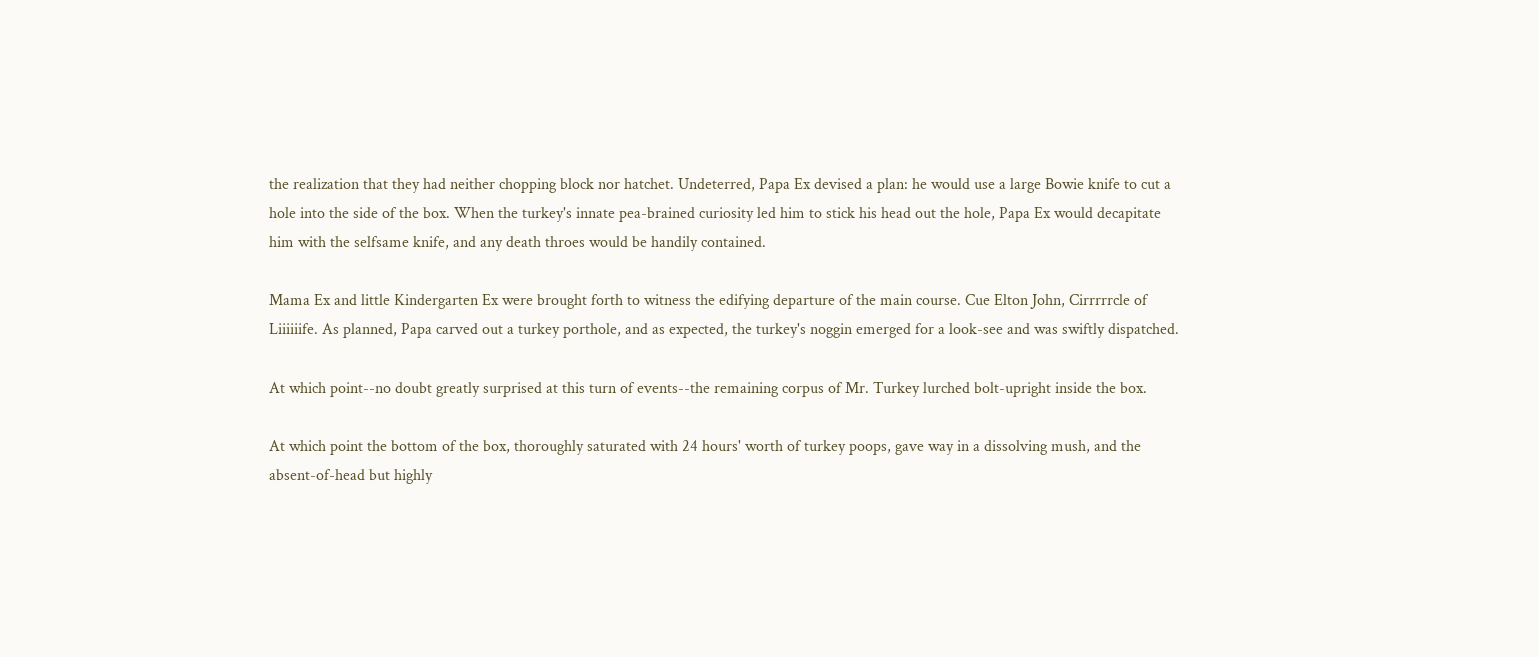the realization that they had neither chopping block nor hatchet. Undeterred, Papa Ex devised a plan: he would use a large Bowie knife to cut a hole into the side of the box. When the turkey's innate pea-brained curiosity led him to stick his head out the hole, Papa Ex would decapitate him with the selfsame knife, and any death throes would be handily contained.

Mama Ex and little Kindergarten Ex were brought forth to witness the edifying departure of the main course. Cue Elton John, Cirrrrrcle of Liiiiiife. As planned, Papa carved out a turkey porthole, and as expected, the turkey's noggin emerged for a look-see and was swiftly dispatched.

At which point--no doubt greatly surprised at this turn of events--the remaining corpus of Mr. Turkey lurched bolt-upright inside the box.

At which point the bottom of the box, thoroughly saturated with 24 hours' worth of turkey poops, gave way in a dissolving mush, and the absent-of-head but highly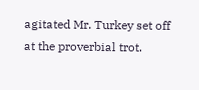agitated Mr. Turkey set off at the proverbial trot.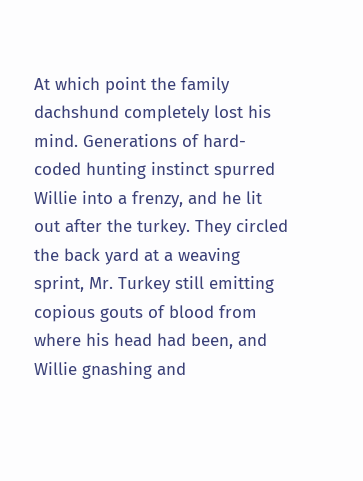At which point the family dachshund completely lost his mind. Generations of hard-coded hunting instinct spurred Willie into a frenzy, and he lit out after the turkey. They circled the back yard at a weaving sprint, Mr. Turkey still emitting copious gouts of blood from where his head had been, and Willie gnashing and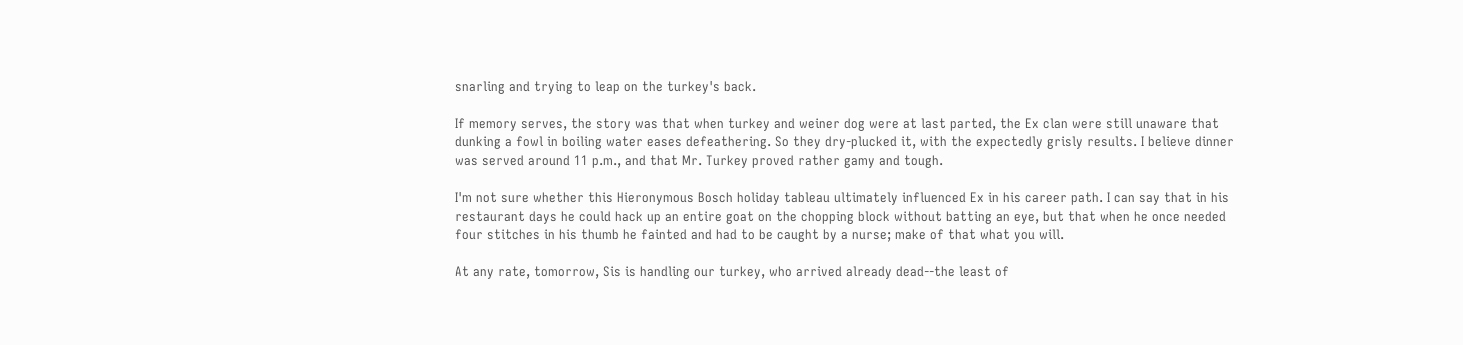snarling and trying to leap on the turkey's back.

If memory serves, the story was that when turkey and weiner dog were at last parted, the Ex clan were still unaware that dunking a fowl in boiling water eases defeathering. So they dry-plucked it, with the expectedly grisly results. I believe dinner was served around 11 p.m., and that Mr. Turkey proved rather gamy and tough.

I'm not sure whether this Hieronymous Bosch holiday tableau ultimately influenced Ex in his career path. I can say that in his restaurant days he could hack up an entire goat on the chopping block without batting an eye, but that when he once needed four stitches in his thumb he fainted and had to be caught by a nurse; make of that what you will.

At any rate, tomorrow, Sis is handling our turkey, who arrived already dead--the least of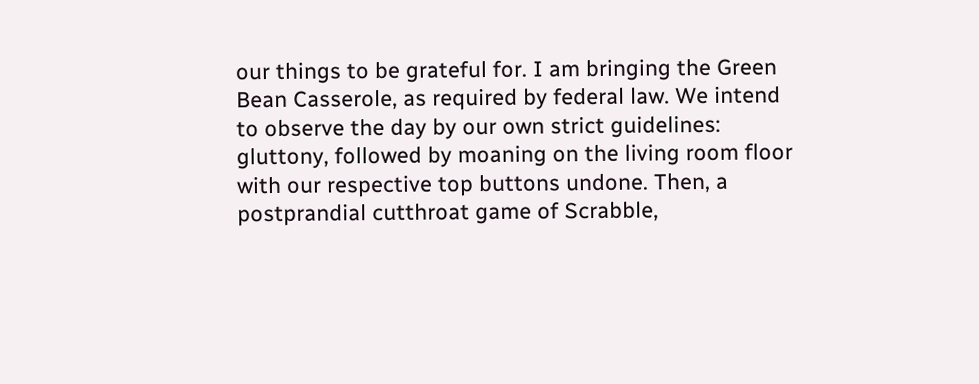our things to be grateful for. I am bringing the Green Bean Casserole, as required by federal law. We intend to observe the day by our own strict guidelines: gluttony, followed by moaning on the living room floor with our respective top buttons undone. Then, a postprandial cutthroat game of Scrabble,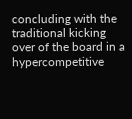concluding with the traditional kicking over of the board in a hypercompetitive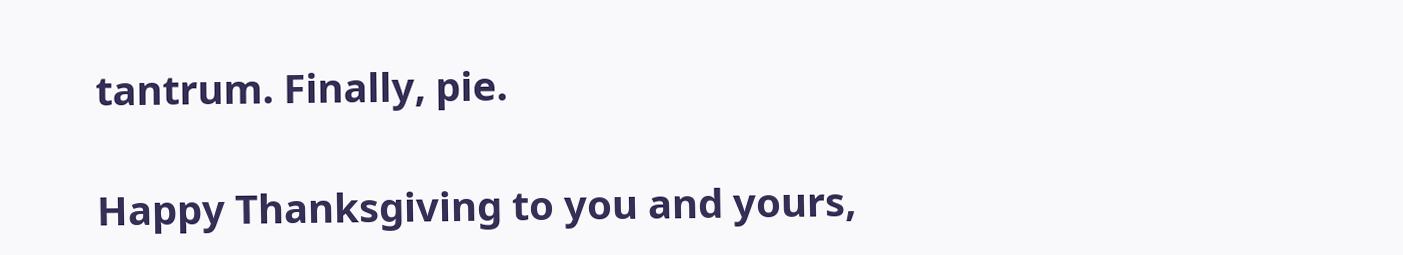tantrum. Finally, pie.

Happy Thanksgiving to you and yours,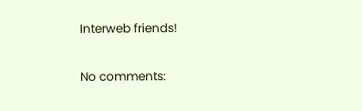Interweb friends!

No comments: